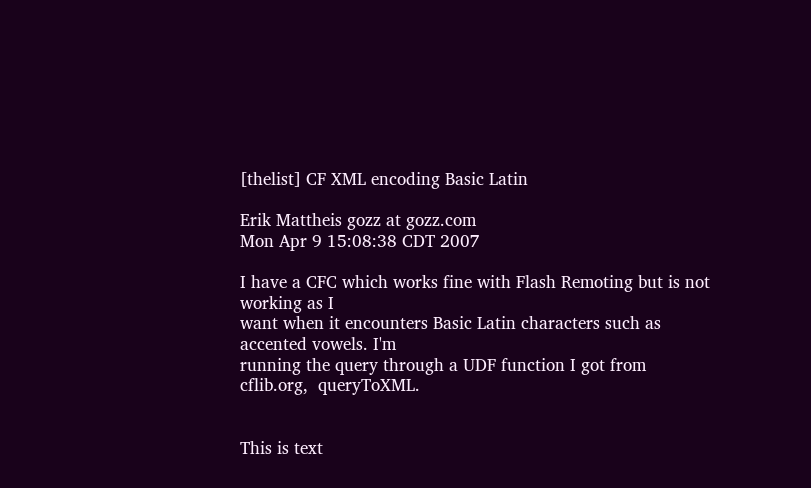[thelist] CF XML encoding Basic Latin

Erik Mattheis gozz at gozz.com
Mon Apr 9 15:08:38 CDT 2007

I have a CFC which works fine with Flash Remoting but is not working as I
want when it encounters Basic Latin characters such as accented vowels. I'm
running the query through a UDF function I got from cflib.org,  queryToXML.


This is text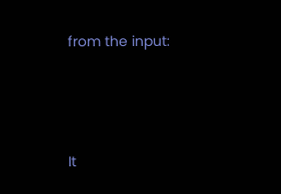from the input:




It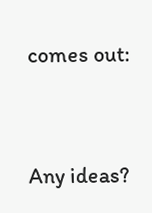comes out:




Any ideas?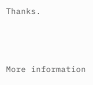Thanks.





More information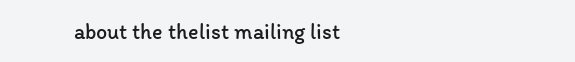about the thelist mailing list